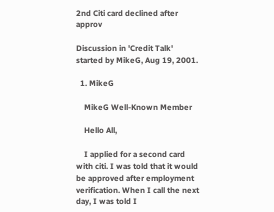2nd Citi card declined after approv

Discussion in 'Credit Talk' started by MikeG, Aug 19, 2001.

  1. MikeG

    MikeG Well-Known Member

    Hello All,

    I applied for a second card with citi. I was told that it would be approved after employment verification. When I call the next day, I was told I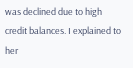was declined due to high credit balances. I explained to her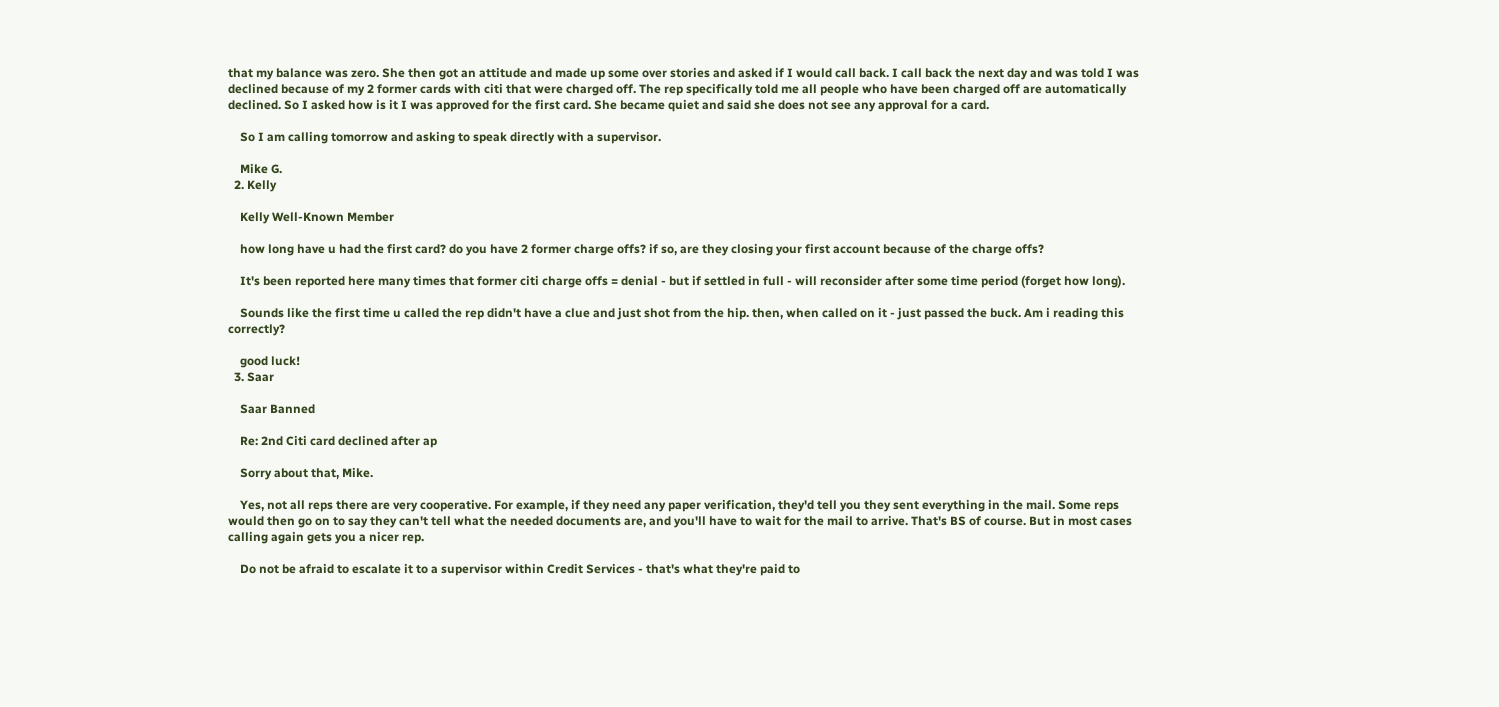that my balance was zero. She then got an attitude and made up some over stories and asked if I would call back. I call back the next day and was told I was declined because of my 2 former cards with citi that were charged off. The rep specifically told me all people who have been charged off are automatically declined. So I asked how is it I was approved for the first card. She became quiet and said she does not see any approval for a card.

    So I am calling tomorrow and asking to speak directly with a supervisor.

    Mike G.
  2. Kelly

    Kelly Well-Known Member

    how long have u had the first card? do you have 2 former charge offs? if so, are they closing your first account because of the charge offs?

    It's been reported here many times that former citi charge offs = denial - but if settled in full - will reconsider after some time period (forget how long).

    Sounds like the first time u called the rep didn't have a clue and just shot from the hip. then, when called on it - just passed the buck. Am i reading this correctly?

    good luck!
  3. Saar

    Saar Banned

    Re: 2nd Citi card declined after ap

    Sorry about that, Mike.

    Yes, not all reps there are very cooperative. For example, if they need any paper verification, they'd tell you they sent everything in the mail. Some reps would then go on to say they can't tell what the needed documents are, and you'll have to wait for the mail to arrive. That's BS of course. But in most cases calling again gets you a nicer rep.

    Do not be afraid to escalate it to a supervisor within Credit Services - that's what they're paid to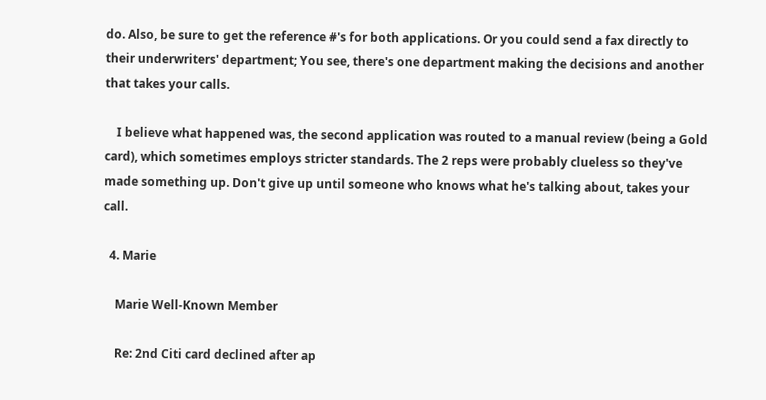do. Also, be sure to get the reference #'s for both applications. Or you could send a fax directly to their underwriters' department; You see, there's one department making the decisions and another that takes your calls.

    I believe what happened was, the second application was routed to a manual review (being a Gold card), which sometimes employs stricter standards. The 2 reps were probably clueless so they've made something up. Don't give up until someone who knows what he's talking about, takes your call.

  4. Marie

    Marie Well-Known Member

    Re: 2nd Citi card declined after ap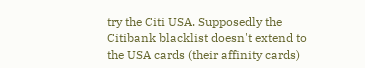try the Citi USA. Supposedly the Citibank blacklist doesn't extend to the USA cards (their affinity cards)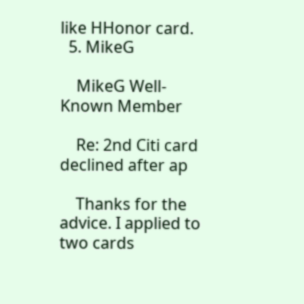like HHonor card.
  5. MikeG

    MikeG Well-Known Member

    Re: 2nd Citi card declined after ap

    Thanks for the advice. I applied to two cards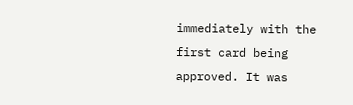immediately with the first card being approved. It was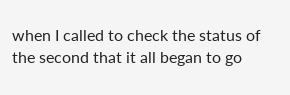when I called to check the status of the second that it all began to go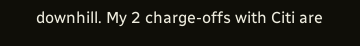downhill. My 2 charge-offs with Citi are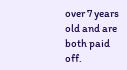over 7 years old and are both paid off.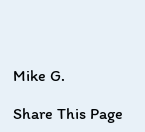Mike G.

Share This Page